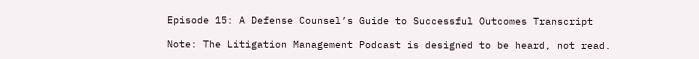Episode 15: A Defense Counsel’s Guide to Successful Outcomes Transcript

Note: The Litigation Management Podcast is designed to be heard, not read.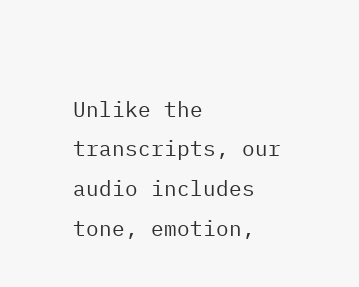Unlike the transcripts, our audio includes tone, emotion,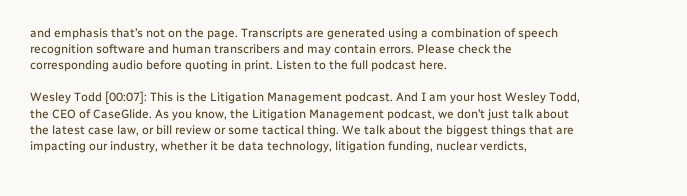and emphasis that’s not on the page. Transcripts are generated using a combination of speech recognition software and human transcribers and may contain errors. Please check the corresponding audio before quoting in print. Listen to the full podcast here.

Wesley Todd [00:07]: This is the Litigation Management podcast. And I am your host Wesley Todd, the CEO of CaseGlide. As you know, the Litigation Management podcast, we don’t just talk about the latest case law, or bill review or some tactical thing. We talk about the biggest things that are impacting our industry, whether it be data technology, litigation funding, nuclear verdicts,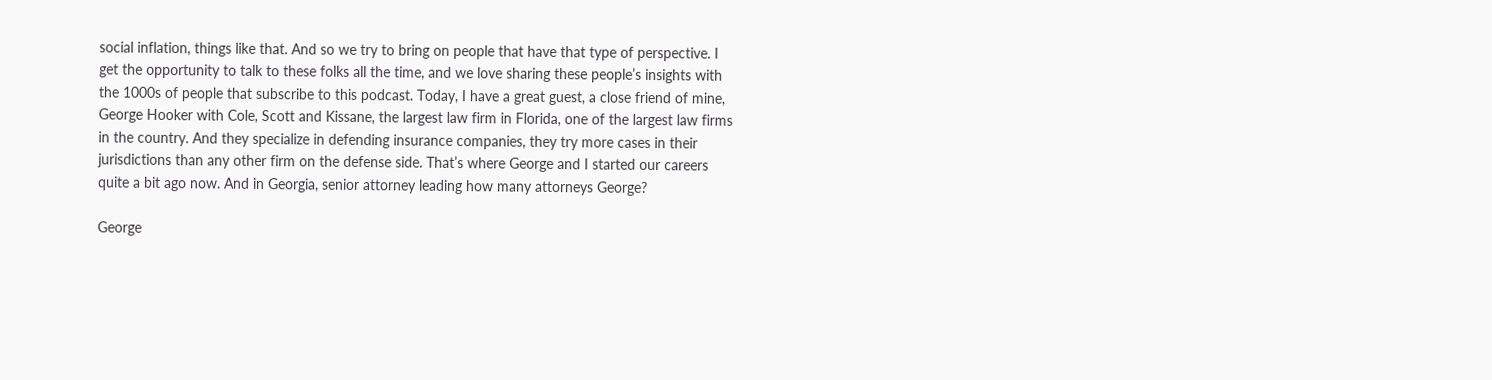social inflation, things like that. And so we try to bring on people that have that type of perspective. I get the opportunity to talk to these folks all the time, and we love sharing these people’s insights with the 1000s of people that subscribe to this podcast. Today, I have a great guest, a close friend of mine, George Hooker with Cole, Scott and Kissane, the largest law firm in Florida, one of the largest law firms in the country. And they specialize in defending insurance companies, they try more cases in their jurisdictions than any other firm on the defense side. That’s where George and I started our careers quite a bit ago now. And in Georgia, senior attorney leading how many attorneys George?

George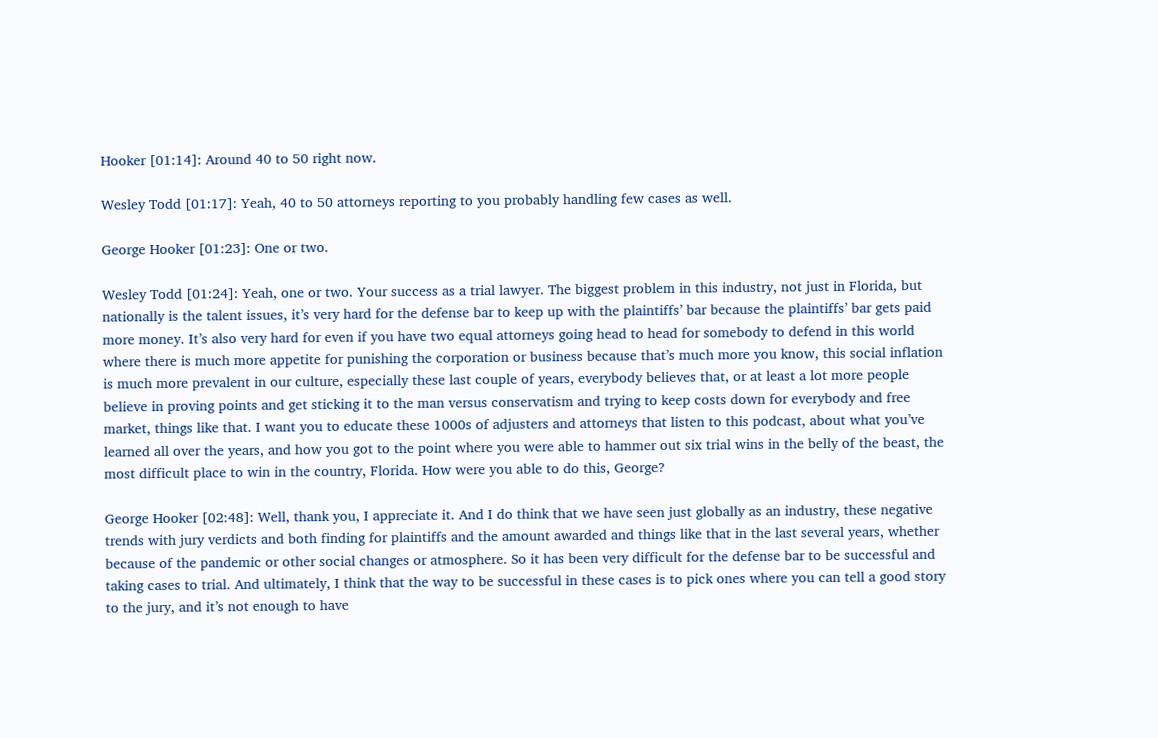Hooker [01:14]: Around 40 to 50 right now.

Wesley Todd [01:17]: Yeah, 40 to 50 attorneys reporting to you probably handling few cases as well.

George Hooker [01:23]: One or two.

Wesley Todd [01:24]: Yeah, one or two. Your success as a trial lawyer. The biggest problem in this industry, not just in Florida, but nationally is the talent issues, it’s very hard for the defense bar to keep up with the plaintiffs’ bar because the plaintiffs’ bar gets paid more money. It’s also very hard for even if you have two equal attorneys going head to head for somebody to defend in this world where there is much more appetite for punishing the corporation or business because that’s much more you know, this social inflation is much more prevalent in our culture, especially these last couple of years, everybody believes that, or at least a lot more people believe in proving points and get sticking it to the man versus conservatism and trying to keep costs down for everybody and free market, things like that. I want you to educate these 1000s of adjusters and attorneys that listen to this podcast, about what you’ve learned all over the years, and how you got to the point where you were able to hammer out six trial wins in the belly of the beast, the most difficult place to win in the country, Florida. How were you able to do this, George?

George Hooker [02:48]: Well, thank you, I appreciate it. And I do think that we have seen just globally as an industry, these negative trends with jury verdicts and both finding for plaintiffs and the amount awarded and things like that in the last several years, whether because of the pandemic or other social changes or atmosphere. So it has been very difficult for the defense bar to be successful and taking cases to trial. And ultimately, I think that the way to be successful in these cases is to pick ones where you can tell a good story to the jury, and it’s not enough to have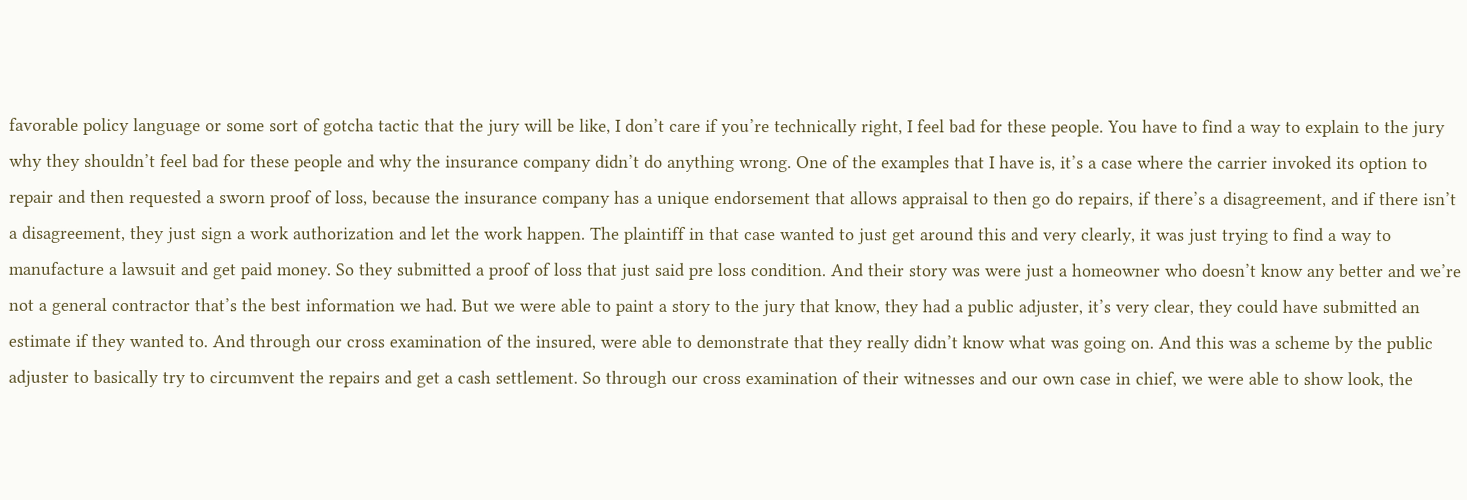favorable policy language or some sort of gotcha tactic that the jury will be like, I don’t care if you’re technically right, I feel bad for these people. You have to find a way to explain to the jury why they shouldn’t feel bad for these people and why the insurance company didn’t do anything wrong. One of the examples that I have is, it’s a case where the carrier invoked its option to repair and then requested a sworn proof of loss, because the insurance company has a unique endorsement that allows appraisal to then go do repairs, if there’s a disagreement, and if there isn’t a disagreement, they just sign a work authorization and let the work happen. The plaintiff in that case wanted to just get around this and very clearly, it was just trying to find a way to manufacture a lawsuit and get paid money. So they submitted a proof of loss that just said pre loss condition. And their story was were just a homeowner who doesn’t know any better and we’re not a general contractor that’s the best information we had. But we were able to paint a story to the jury that know, they had a public adjuster, it’s very clear, they could have submitted an estimate if they wanted to. And through our cross examination of the insured, were able to demonstrate that they really didn’t know what was going on. And this was a scheme by the public adjuster to basically try to circumvent the repairs and get a cash settlement. So through our cross examination of their witnesses and our own case in chief, we were able to show look, the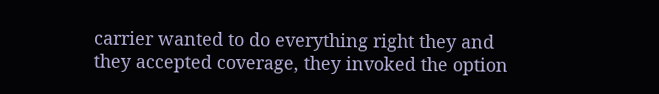carrier wanted to do everything right they and they accepted coverage, they invoked the option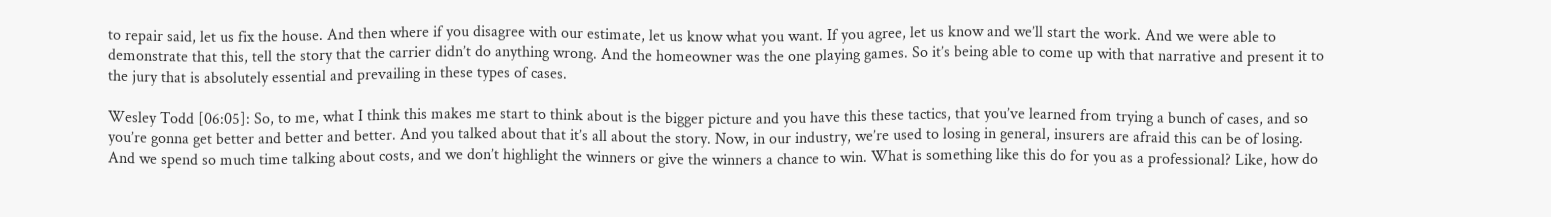to repair said, let us fix the house. And then where if you disagree with our estimate, let us know what you want. If you agree, let us know and we’ll start the work. And we were able to demonstrate that this, tell the story that the carrier didn’t do anything wrong. And the homeowner was the one playing games. So it’s being able to come up with that narrative and present it to the jury that is absolutely essential and prevailing in these types of cases.

Wesley Todd [06:05]: So, to me, what I think this makes me start to think about is the bigger picture and you have this these tactics, that you’ve learned from trying a bunch of cases, and so you’re gonna get better and better and better. And you talked about that it’s all about the story. Now, in our industry, we’re used to losing in general, insurers are afraid this can be of losing. And we spend so much time talking about costs, and we don’t highlight the winners or give the winners a chance to win. What is something like this do for you as a professional? Like, how do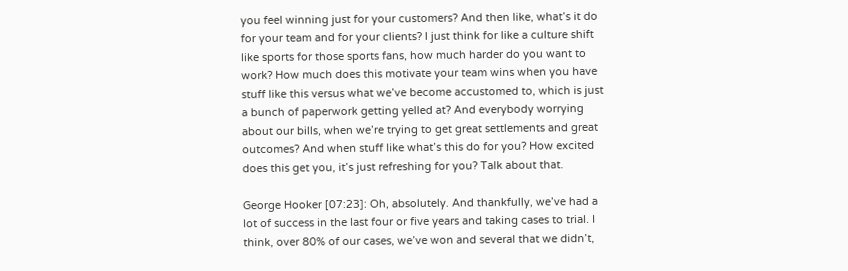you feel winning just for your customers? And then like, what’s it do for your team and for your clients? I just think for like a culture shift like sports for those sports fans, how much harder do you want to work? How much does this motivate your team wins when you have stuff like this versus what we’ve become accustomed to, which is just a bunch of paperwork getting yelled at? And everybody worrying about our bills, when we’re trying to get great settlements and great outcomes? And when stuff like what’s this do for you? How excited does this get you, it’s just refreshing for you? Talk about that.

George Hooker [07:23]: Oh, absolutely. And thankfully, we’ve had a lot of success in the last four or five years and taking cases to trial. I think, over 80% of our cases, we’ve won and several that we didn’t,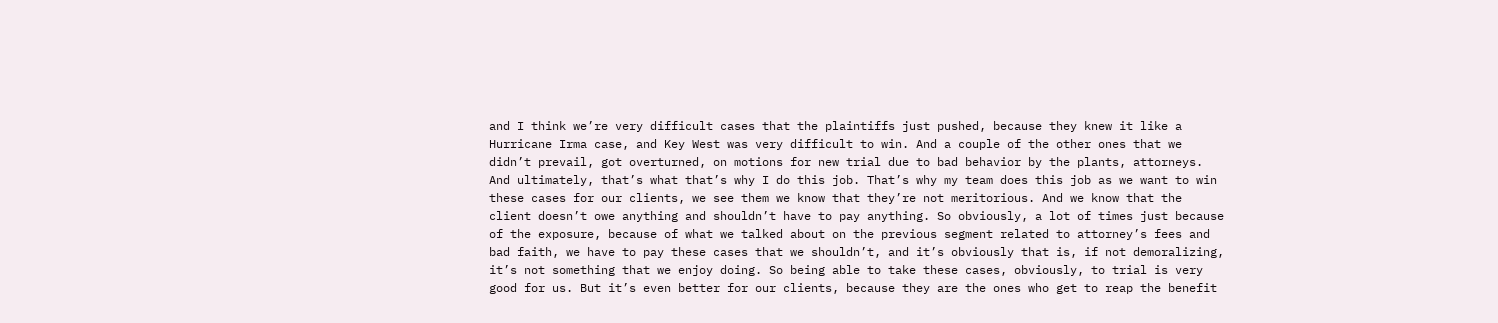and I think we’re very difficult cases that the plaintiffs just pushed, because they knew it like a Hurricane Irma case, and Key West was very difficult to win. And a couple of the other ones that we didn’t prevail, got overturned, on motions for new trial due to bad behavior by the plants, attorneys. And ultimately, that’s what that’s why I do this job. That’s why my team does this job as we want to win these cases for our clients, we see them we know that they’re not meritorious. And we know that the client doesn’t owe anything and shouldn’t have to pay anything. So obviously, a lot of times just because of the exposure, because of what we talked about on the previous segment related to attorney’s fees and bad faith, we have to pay these cases that we shouldn’t, and it’s obviously that is, if not demoralizing, it’s not something that we enjoy doing. So being able to take these cases, obviously, to trial is very good for us. But it’s even better for our clients, because they are the ones who get to reap the benefit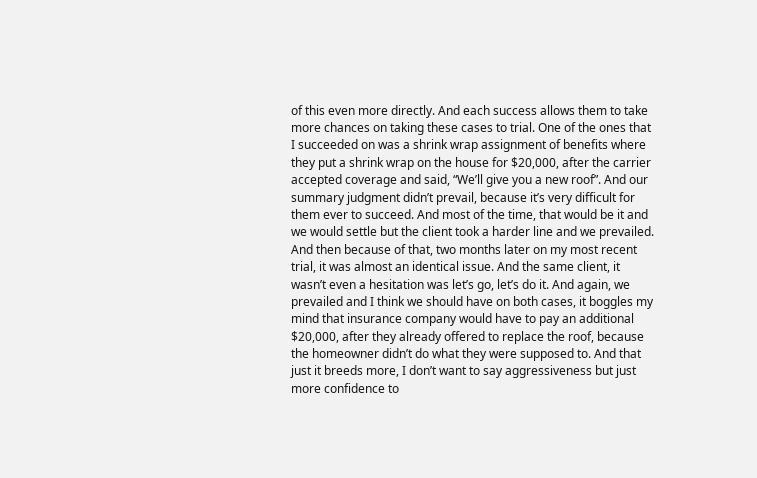of this even more directly. And each success allows them to take more chances on taking these cases to trial. One of the ones that I succeeded on was a shrink wrap assignment of benefits where they put a shrink wrap on the house for $20,000, after the carrier accepted coverage and said, “We’ll give you a new roof”. And our summary judgment didn’t prevail, because it’s very difficult for them ever to succeed. And most of the time, that would be it and we would settle but the client took a harder line and we prevailed. And then because of that, two months later on my most recent trial, it was almost an identical issue. And the same client, it wasn’t even a hesitation was let’s go, let’s do it. And again, we prevailed and I think we should have on both cases, it boggles my mind that insurance company would have to pay an additional $20,000, after they already offered to replace the roof, because the homeowner didn’t do what they were supposed to. And that just it breeds more, I don’t want to say aggressiveness but just more confidence to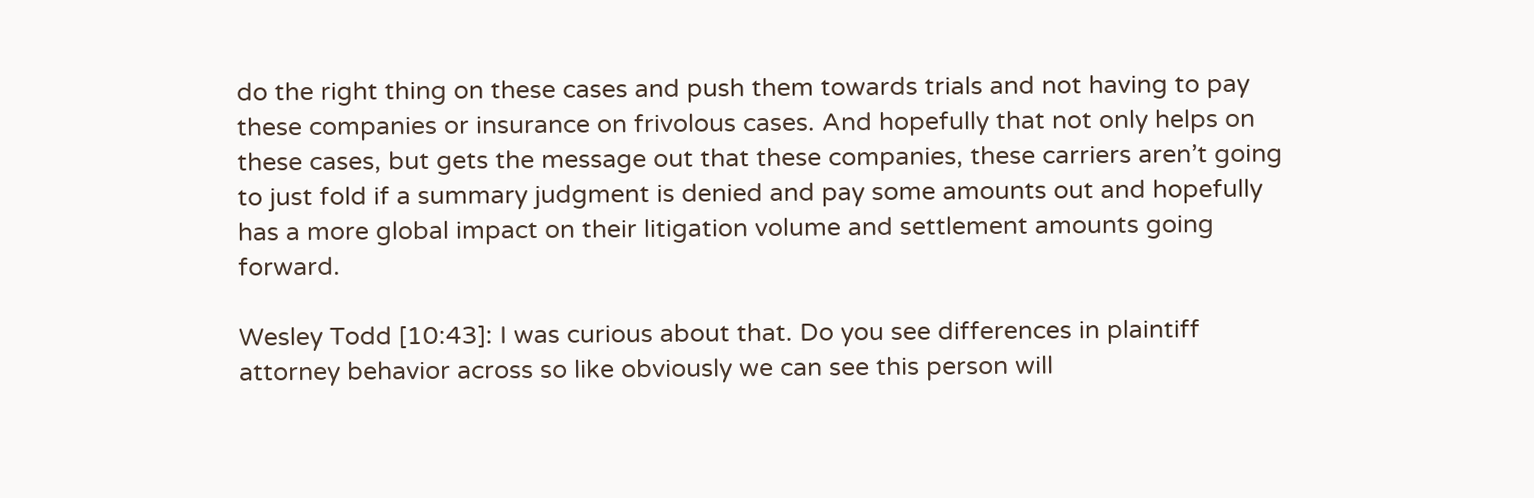do the right thing on these cases and push them towards trials and not having to pay these companies or insurance on frivolous cases. And hopefully that not only helps on these cases, but gets the message out that these companies, these carriers aren’t going to just fold if a summary judgment is denied and pay some amounts out and hopefully has a more global impact on their litigation volume and settlement amounts going forward.

Wesley Todd [10:43]: I was curious about that. Do you see differences in plaintiff attorney behavior across so like obviously we can see this person will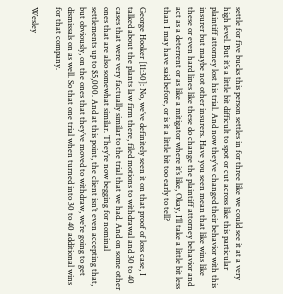settle for five bucks this person settles in for three like we could see it at a very high level. But it’s a little bit difficult to spot or cut across like this particular plaintiff attorney lost his trial. And now they’ve changed their behavior with this insurer but maybe not other insurers. Have you seen mean that like wins like these or even hard lines like these do change the plaintiff attorney behavior and act as a deterrent or as like a mitigator where it’s like, Okay, I’ll take a little bit less than I may have said before, or is it a little bit too early to tell?

George Hooker [11:30]: No, we’ve definitely seen it on that proof of loss case, I talked about the plants law firm there, filed motions to withdrawal and 30 to 40 cases that were very factually similar to the trial that we had. And on some other ones that are also somewhat similar. They’re now begging for nominal settlements up to $5,000. And at this point, the client isn’t even accepting that, but obviously, on the ones that they’ve moved to withdraw, we’re going to get dismissals on as well. So that one trial when turned into 30 to 40 additional wins for that company.

Wesley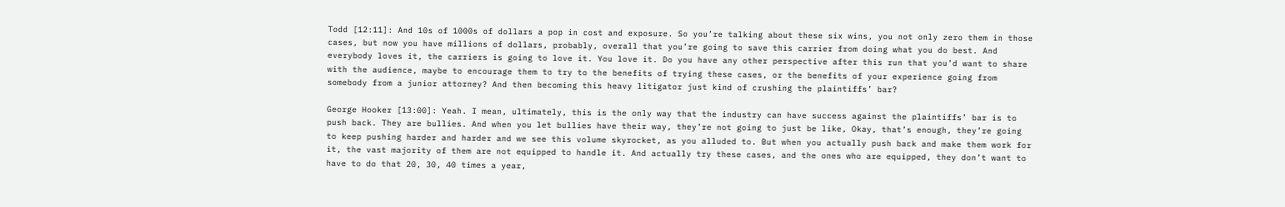Todd [12:11]: And 10s of 1000s of dollars a pop in cost and exposure. So you’re talking about these six wins, you not only zero them in those cases, but now you have millions of dollars, probably, overall that you’re going to save this carrier from doing what you do best. And everybody loves it, the carriers is going to love it. You love it. Do you have any other perspective after this run that you’d want to share with the audience, maybe to encourage them to try to the benefits of trying these cases, or the benefits of your experience going from somebody from a junior attorney? And then becoming this heavy litigator just kind of crushing the plaintiffs’ bar?

George Hooker [13:00]: Yeah. I mean, ultimately, this is the only way that the industry can have success against the plaintiffs’ bar is to push back. They are bullies. And when you let bullies have their way, they’re not going to just be like, Okay, that’s enough, they’re going to keep pushing harder and harder and we see this volume skyrocket, as you alluded to. But when you actually push back and make them work for it, the vast majority of them are not equipped to handle it. And actually try these cases, and the ones who are equipped, they don’t want to have to do that 20, 30, 40 times a year,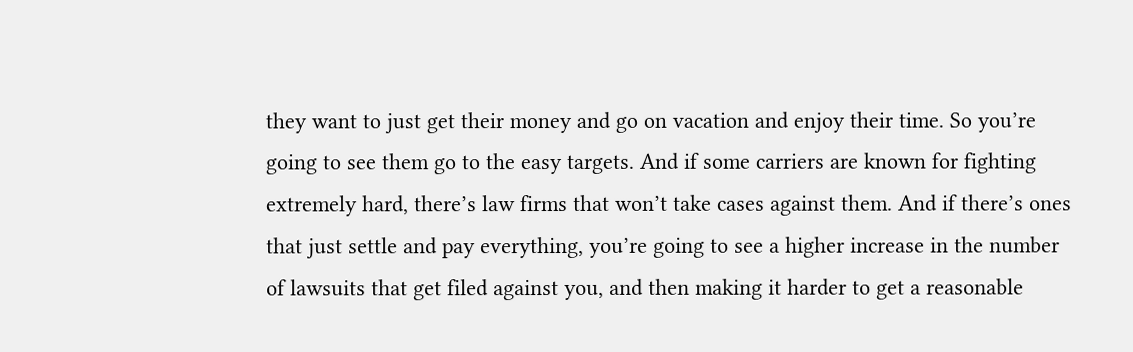they want to just get their money and go on vacation and enjoy their time. So you’re going to see them go to the easy targets. And if some carriers are known for fighting extremely hard, there’s law firms that won’t take cases against them. And if there’s ones that just settle and pay everything, you’re going to see a higher increase in the number of lawsuits that get filed against you, and then making it harder to get a reasonable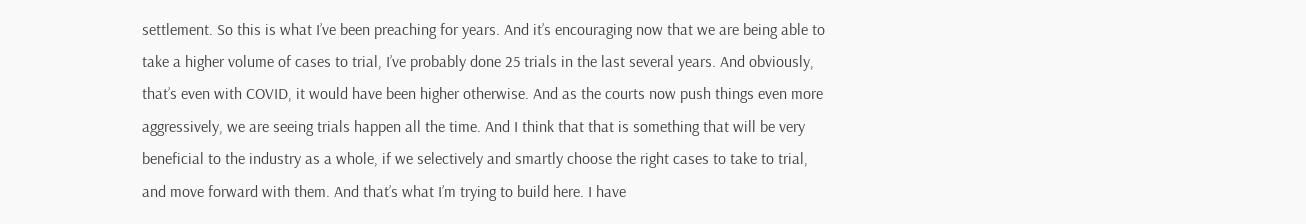settlement. So this is what I’ve been preaching for years. And it’s encouraging now that we are being able to take a higher volume of cases to trial, I’ve probably done 25 trials in the last several years. And obviously, that’s even with COVID, it would have been higher otherwise. And as the courts now push things even more aggressively, we are seeing trials happen all the time. And I think that that is something that will be very beneficial to the industry as a whole, if we selectively and smartly choose the right cases to take to trial, and move forward with them. And that’s what I’m trying to build here. I have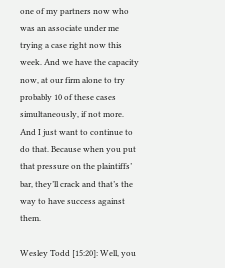one of my partners now who was an associate under me trying a case right now this week. And we have the capacity now, at our firm alone to try probably 10 of these cases simultaneously, if not more. And I just want to continue to do that. Because when you put that pressure on the plaintiffs’ bar, they’ll crack and that’s the way to have success against them.

Wesley Todd [15:20]: Well, you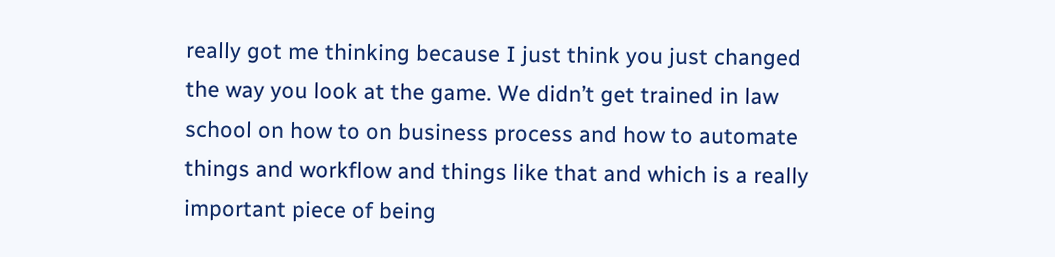really got me thinking because I just think you just changed the way you look at the game. We didn’t get trained in law school on how to on business process and how to automate things and workflow and things like that and which is a really important piece of being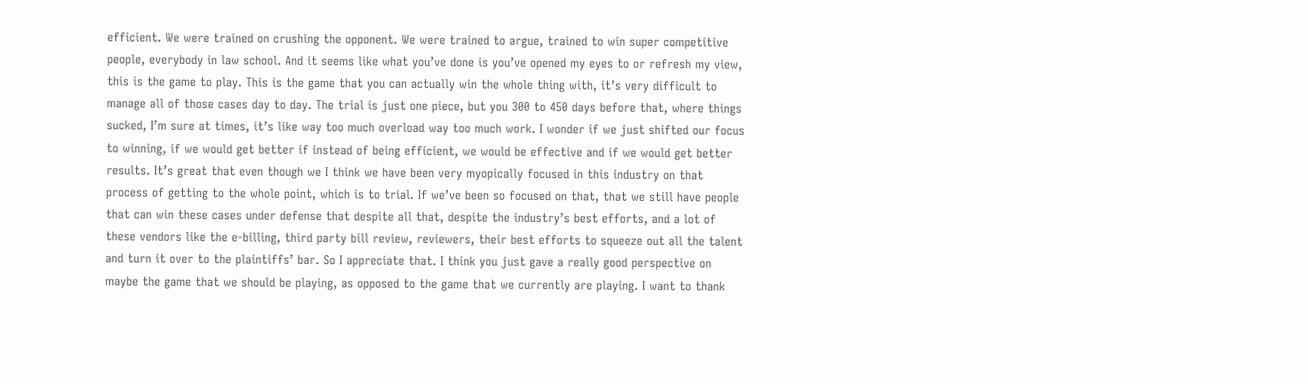efficient. We were trained on crushing the opponent. We were trained to argue, trained to win super competitive people, everybody in law school. And it seems like what you’ve done is you’ve opened my eyes to or refresh my view, this is the game to play. This is the game that you can actually win the whole thing with, it’s very difficult to manage all of those cases day to day. The trial is just one piece, but you 300 to 450 days before that, where things sucked, I’m sure at times, it’s like way too much overload way too much work. I wonder if we just shifted our focus to winning, if we would get better if instead of being efficient, we would be effective and if we would get better results. It’s great that even though we I think we have been very myopically focused in this industry on that process of getting to the whole point, which is to trial. If we’ve been so focused on that, that we still have people that can win these cases under defense that despite all that, despite the industry’s best efforts, and a lot of these vendors like the e-billing, third party bill review, reviewers, their best efforts to squeeze out all the talent and turn it over to the plaintiffs’ bar. So I appreciate that. I think you just gave a really good perspective on maybe the game that we should be playing, as opposed to the game that we currently are playing. I want to thank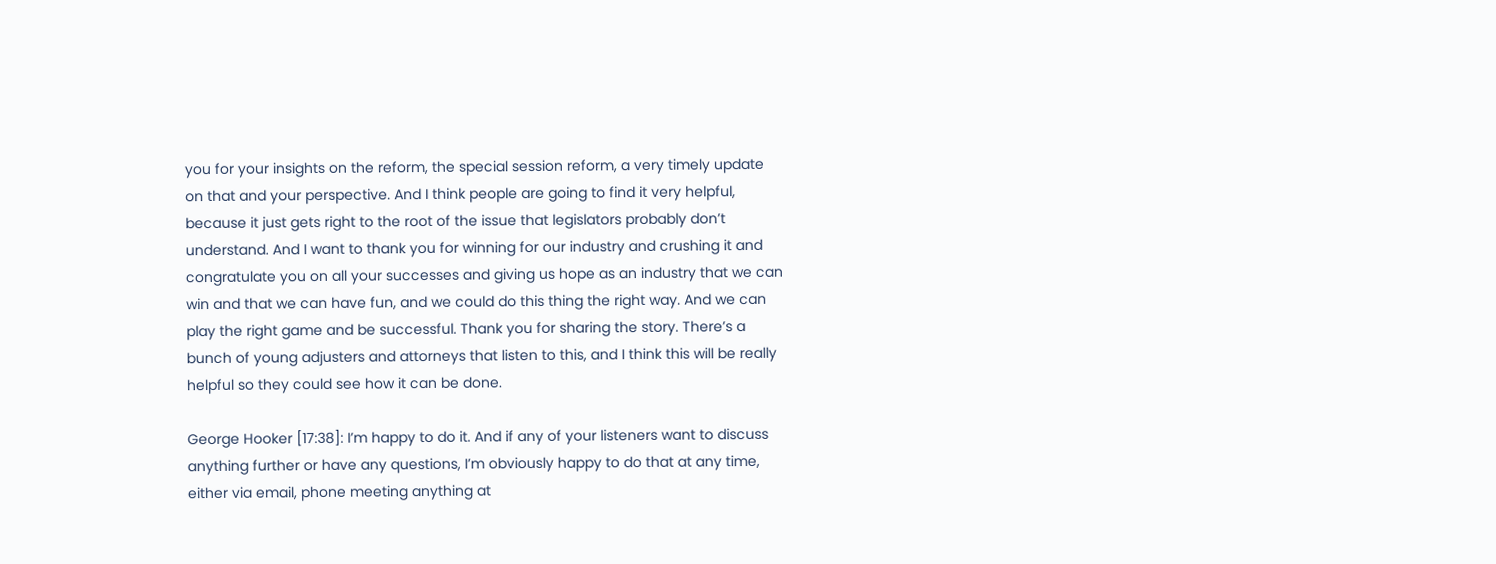you for your insights on the reform, the special session reform, a very timely update on that and your perspective. And I think people are going to find it very helpful, because it just gets right to the root of the issue that legislators probably don’t understand. And I want to thank you for winning for our industry and crushing it and congratulate you on all your successes and giving us hope as an industry that we can win and that we can have fun, and we could do this thing the right way. And we can play the right game and be successful. Thank you for sharing the story. There’s a bunch of young adjusters and attorneys that listen to this, and I think this will be really helpful so they could see how it can be done.

George Hooker [17:38]: I’m happy to do it. And if any of your listeners want to discuss anything further or have any questions, I’m obviously happy to do that at any time, either via email, phone meeting anything at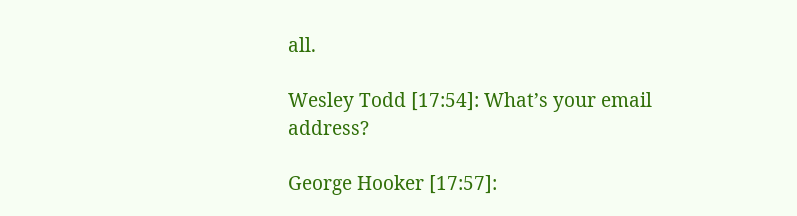all.

Wesley Todd [17:54]: What’s your email address?

George Hooker [17:57]: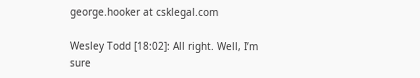george.hooker at csklegal.com

Wesley Todd [18:02]: All right. Well, I’m sure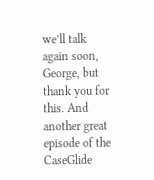we’ll talk again soon, George, but thank you for this. And another great episode of the CaseGlide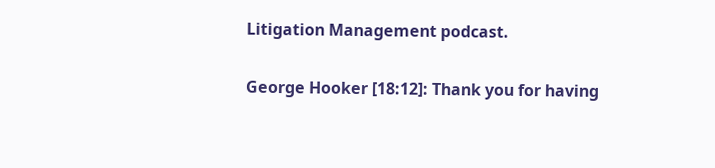Litigation Management podcast.

George Hooker [18:12]: Thank you for having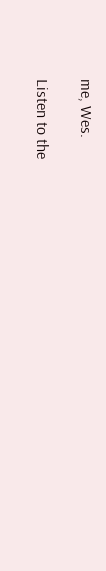me, Wes.

Listen to the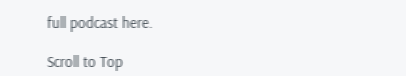full podcast here.

Scroll to Top